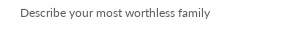Describe your most worthless family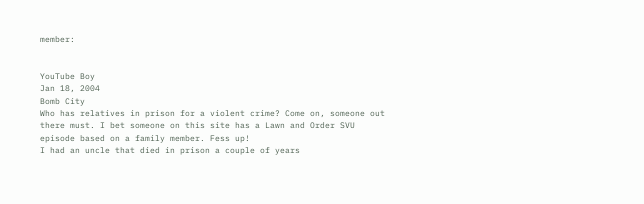member:


YouTube Boy
Jan 18, 2004
Bomb City
Who has relatives in prison for a violent crime? Come on, someone out there must. I bet someone on this site has a Lawn and Order SVU episode based on a family member. Fess up!
I had an uncle that died in prison a couple of years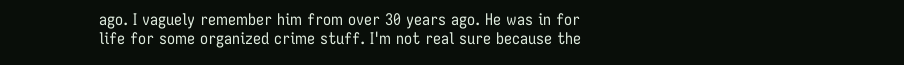ago. I vaguely remember him from over 30 years ago. He was in for life for some organized crime stuff. I'm not real sure because the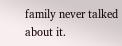family never talked about it.